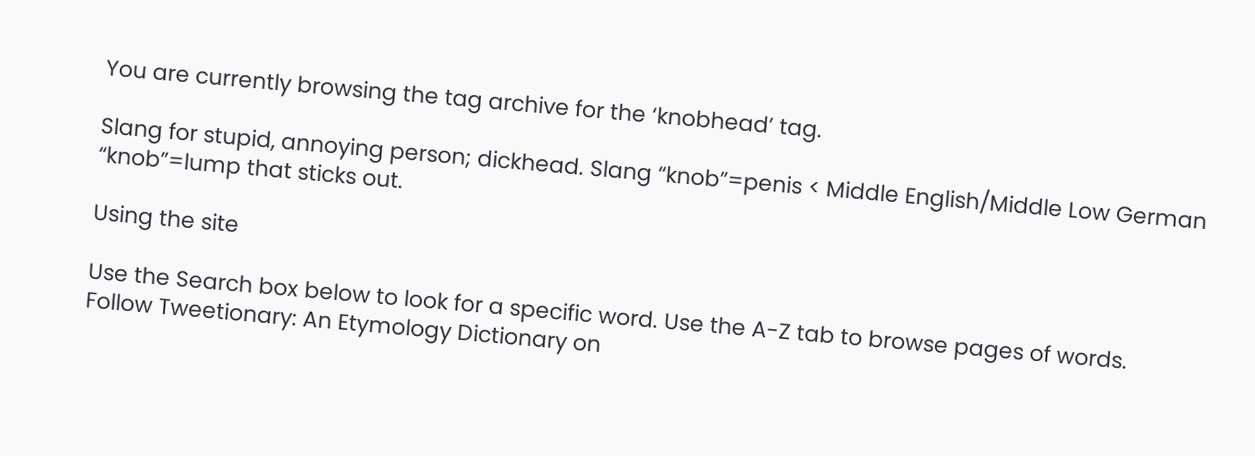You are currently browsing the tag archive for the ‘knobhead’ tag.

Slang for stupid, annoying person; dickhead. Slang “knob”=penis < Middle English/Middle Low German “knob”=lump that sticks out.

Using the site

Use the Search box below to look for a specific word. Use the A-Z tab to browse pages of words.
Follow Tweetionary: An Etymology Dictionary on